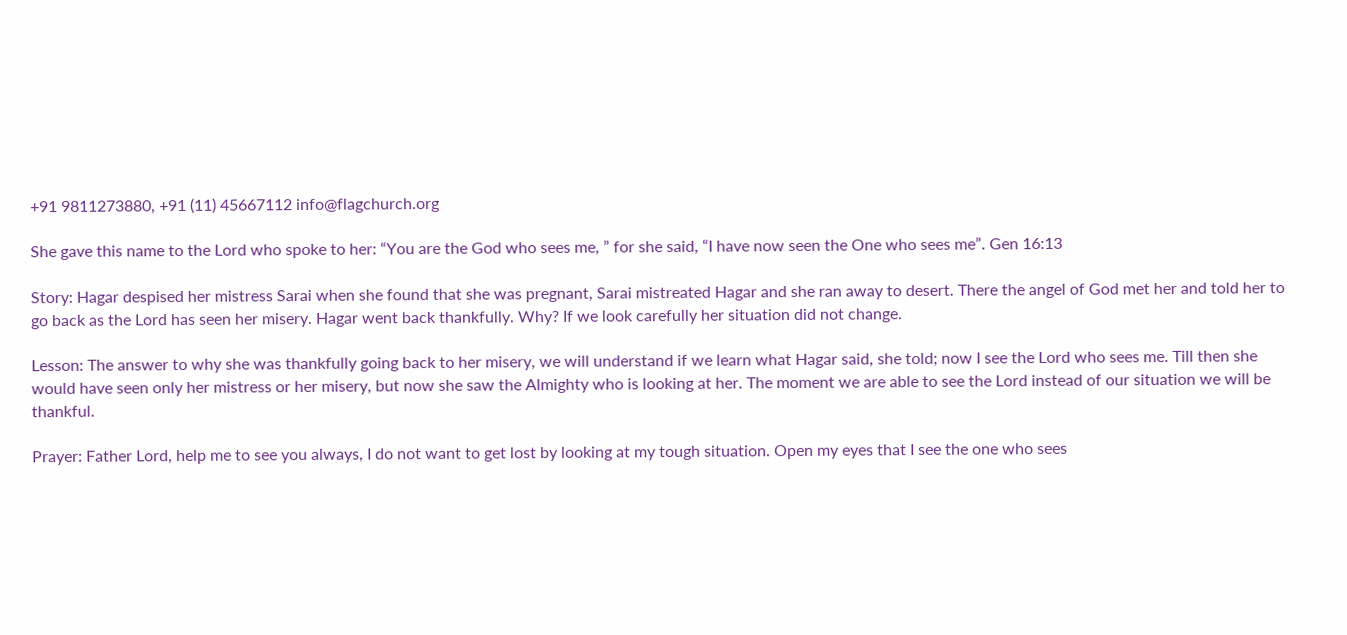+91 9811273880, +91 (11) 45667112 info@flagchurch.org

She gave this name to the Lord who spoke to her: “You are the God who sees me, ” for she said, “I have now seen the One who sees me”. Gen 16:13

Story: Hagar despised her mistress Sarai when she found that she was pregnant, Sarai mistreated Hagar and she ran away to desert. There the angel of God met her and told her to go back as the Lord has seen her misery. Hagar went back thankfully. Why? If we look carefully her situation did not change.

Lesson: The answer to why she was thankfully going back to her misery, we will understand if we learn what Hagar said, she told; now I see the Lord who sees me. Till then she would have seen only her mistress or her misery, but now she saw the Almighty who is looking at her. The moment we are able to see the Lord instead of our situation we will be thankful.

Prayer: Father Lord, help me to see you always, I do not want to get lost by looking at my tough situation. Open my eyes that I see the one who sees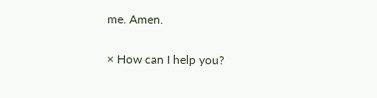me. Amen.

× How can I help you?